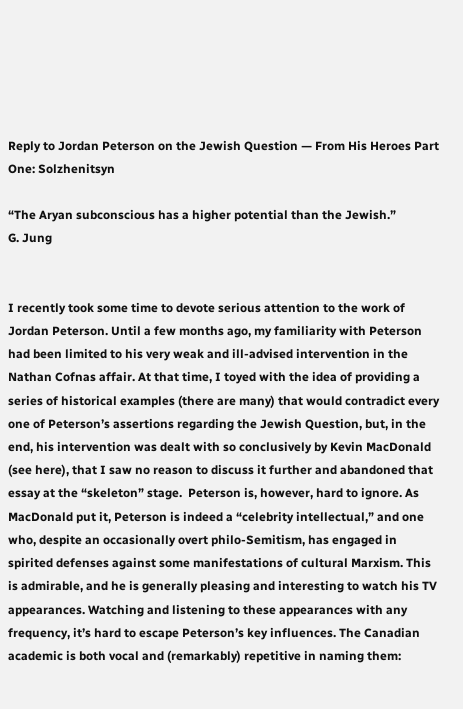Reply to Jordan Peterson on the Jewish Question — From His Heroes Part One: Solzhenitsyn

“The Aryan subconscious has a higher potential than the Jewish.”
G. Jung


I recently took some time to devote serious attention to the work of Jordan Peterson. Until a few months ago, my familiarity with Peterson had been limited to his very weak and ill-advised intervention in the Nathan Cofnas affair. At that time, I toyed with the idea of providing a series of historical examples (there are many) that would contradict every one of Peterson’s assertions regarding the Jewish Question, but, in the end, his intervention was dealt with so conclusively by Kevin MacDonald (see here), that I saw no reason to discuss it further and abandoned that essay at the “skeleton” stage.  Peterson is, however, hard to ignore. As MacDonald put it, Peterson is indeed a “celebrity intellectual,” and one who, despite an occasionally overt philo-Semitism, has engaged in spirited defenses against some manifestations of cultural Marxism. This is admirable, and he is generally pleasing and interesting to watch his TV appearances. Watching and listening to these appearances with any frequency, it’s hard to escape Peterson’s key influences. The Canadian academic is both vocal and (remarkably) repetitive in naming them: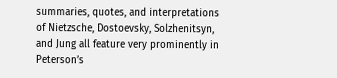summaries, quotes, and interpretations of Nietzsche, Dostoevsky, Solzhenitsyn, and Jung all feature very prominently in Peterson’s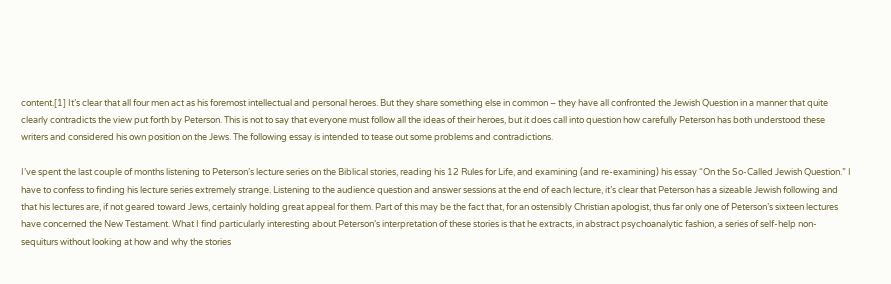content.[1] It’s clear that all four men act as his foremost intellectual and personal heroes. But they share something else in common – they have all confronted the Jewish Question in a manner that quite clearly contradicts the view put forth by Peterson. This is not to say that everyone must follow all the ideas of their heroes, but it does call into question how carefully Peterson has both understood these writers and considered his own position on the Jews. The following essay is intended to tease out some problems and contradictions.

I’ve spent the last couple of months listening to Peterson’s lecture series on the Biblical stories, reading his 12 Rules for Life, and examining (and re-examining) his essay “On the So-Called Jewish Question.” I have to confess to finding his lecture series extremely strange. Listening to the audience question and answer sessions at the end of each lecture, it’s clear that Peterson has a sizeable Jewish following and that his lectures are, if not geared toward Jews, certainly holding great appeal for them. Part of this may be the fact that, for an ostensibly Christian apologist, thus far only one of Peterson’s sixteen lectures have concerned the New Testament. What I find particularly interesting about Peterson’s interpretation of these stories is that he extracts, in abstract psychoanalytic fashion, a series of self-help non-sequiturs without looking at how and why the stories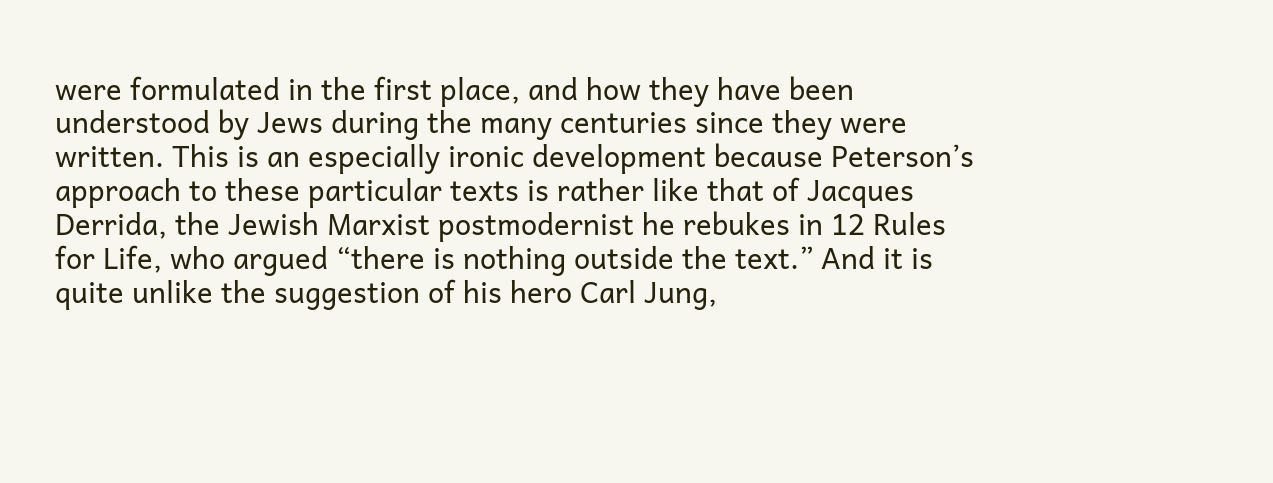were formulated in the first place, and how they have been understood by Jews during the many centuries since they were written. This is an especially ironic development because Peterson’s approach to these particular texts is rather like that of Jacques Derrida, the Jewish Marxist postmodernist he rebukes in 12 Rules for Life, who argued “there is nothing outside the text.” And it is quite unlike the suggestion of his hero Carl Jung,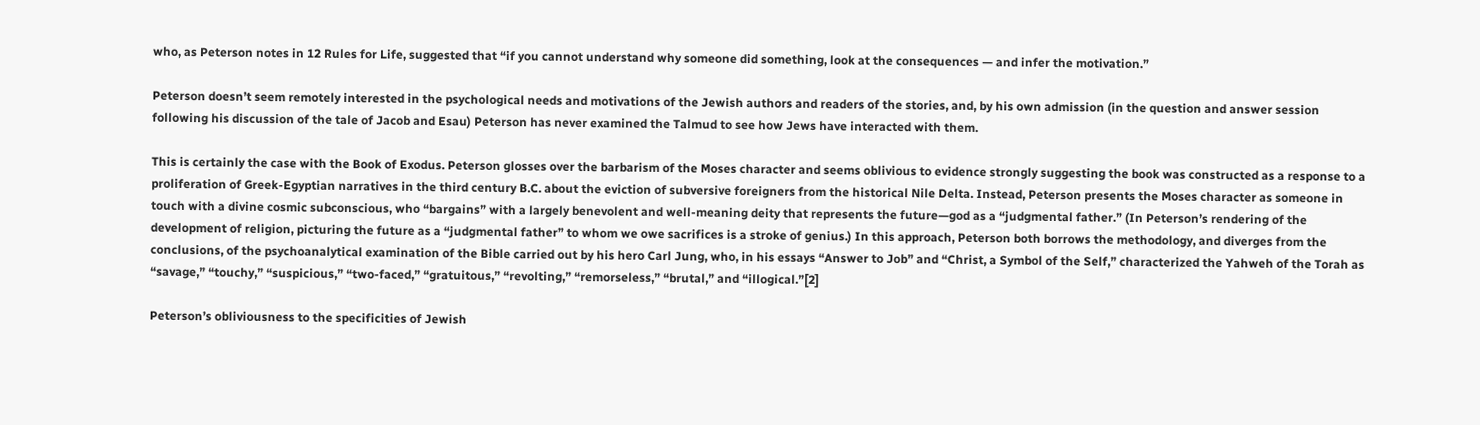who, as Peterson notes in 12 Rules for Life, suggested that “if you cannot understand why someone did something, look at the consequences — and infer the motivation.”

Peterson doesn’t seem remotely interested in the psychological needs and motivations of the Jewish authors and readers of the stories, and, by his own admission (in the question and answer session following his discussion of the tale of Jacob and Esau) Peterson has never examined the Talmud to see how Jews have interacted with them.

This is certainly the case with the Book of Exodus. Peterson glosses over the barbarism of the Moses character and seems oblivious to evidence strongly suggesting the book was constructed as a response to a proliferation of Greek-Egyptian narratives in the third century B.C. about the eviction of subversive foreigners from the historical Nile Delta. Instead, Peterson presents the Moses character as someone in touch with a divine cosmic subconscious, who “bargains” with a largely benevolent and well-meaning deity that represents the future—god as a “judgmental father.” (In Peterson’s rendering of the development of religion, picturing the future as a “judgmental father” to whom we owe sacrifices is a stroke of genius.) In this approach, Peterson both borrows the methodology, and diverges from the conclusions, of the psychoanalytical examination of the Bible carried out by his hero Carl Jung, who, in his essays “Answer to Job” and “Christ, a Symbol of the Self,” characterized the Yahweh of the Torah as “savage,” “touchy,” “suspicious,” “two-faced,” “gratuitous,” “revolting,” “remorseless,” “brutal,” and “illogical.”[2]

Peterson’s obliviousness to the specificities of Jewish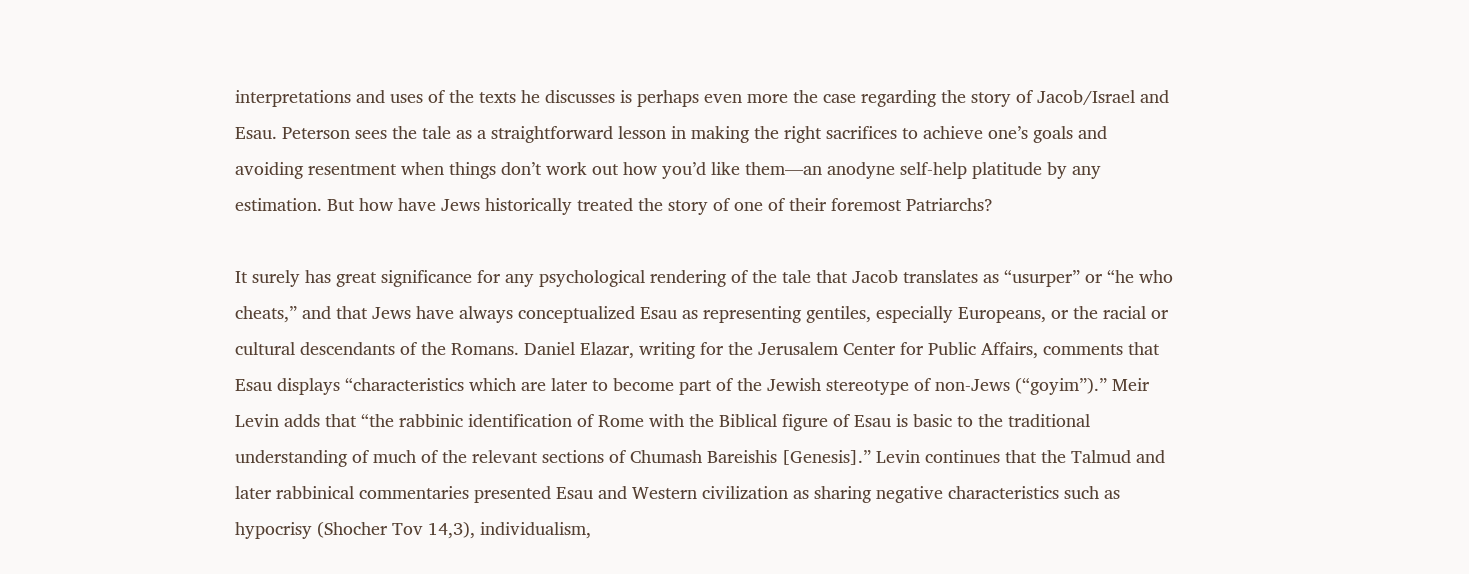interpretations and uses of the texts he discusses is perhaps even more the case regarding the story of Jacob/Israel and Esau. Peterson sees the tale as a straightforward lesson in making the right sacrifices to achieve one’s goals and avoiding resentment when things don’t work out how you’d like them—an anodyne self-help platitude by any estimation. But how have Jews historically treated the story of one of their foremost Patriarchs?

It surely has great significance for any psychological rendering of the tale that Jacob translates as “usurper” or “he who cheats,” and that Jews have always conceptualized Esau as representing gentiles, especially Europeans, or the racial or cultural descendants of the Romans. Daniel Elazar, writing for the Jerusalem Center for Public Affairs, comments that Esau displays “characteristics which are later to become part of the Jewish stereotype of non-Jews (“goyim”).” Meir Levin adds that “the rabbinic identification of Rome with the Biblical figure of Esau is basic to the traditional understanding of much of the relevant sections of Chumash Bareishis [Genesis].” Levin continues that the Talmud and later rabbinical commentaries presented Esau and Western civilization as sharing negative characteristics such as hypocrisy (Shocher Tov 14,3), individualism,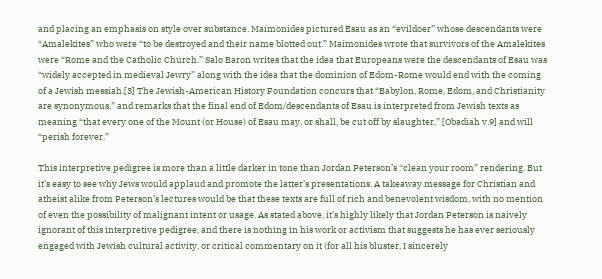and placing an emphasis on style over substance. Maimonides pictured Esau as an “evildoer” whose descendants were “Amalekites” who were “to be destroyed and their name blotted out.” Maimonides wrote that survivors of the Amalekites were “Rome and the Catholic Church.” Salo Baron writes that the idea that Europeans were the descendants of Esau was “widely accepted in medieval Jewry” along with the idea that the dominion of Edom-Rome would end with the coming of a Jewish messiah.[3] The Jewish-American History Foundation concurs that “Babylon, Rome, Edom, and Christianity are synonymous,” and remarks that the final end of Edom/descendants of Esau is interpreted from Jewish texts as meaning “that every one of the Mount (or House) of Esau may, or shall, be cut off by slaughter,” [Obadiah v.9] and will “perish forever.”

This interpretive pedigree is more than a little darker in tone than Jordan Peterson’s “clean your room” rendering. But it’s easy to see why Jews would applaud and promote the latter’s presentations. A takeaway message for Christian and atheist alike from Peterson’s lectures would be that these texts are full of rich and benevolent wisdom, with no mention of even the possibility of malignant intent or usage. As stated above, it’s highly likely that Jordan Peterson is naively ignorant of this interpretive pedigree, and there is nothing in his work or activism that suggests he has ever seriously engaged with Jewish cultural activity, or critical commentary on it (for all his bluster, I sincerely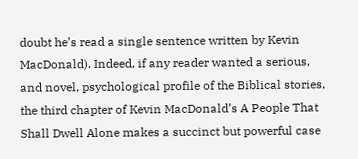doubt he’s read a single sentence written by Kevin MacDonald). Indeed, if any reader wanted a serious, and novel, psychological profile of the Biblical stories, the third chapter of Kevin MacDonald’s A People That Shall Dwell Alone makes a succinct but powerful case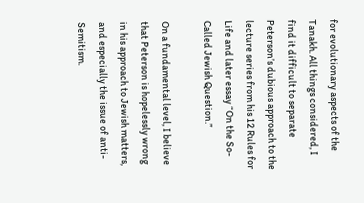for evolutionary aspects of the Tanakh. All things considered, I find it difficult to separate Peterson’s dubious approach to the lecture series from his 12 Rules for Life and later essay “On the So-Called Jewish Question.”

On a fundamental level, I believe that Peterson is hopelessly wrong in his approach to Jewish matters, and especially the issue of anti-Semitism.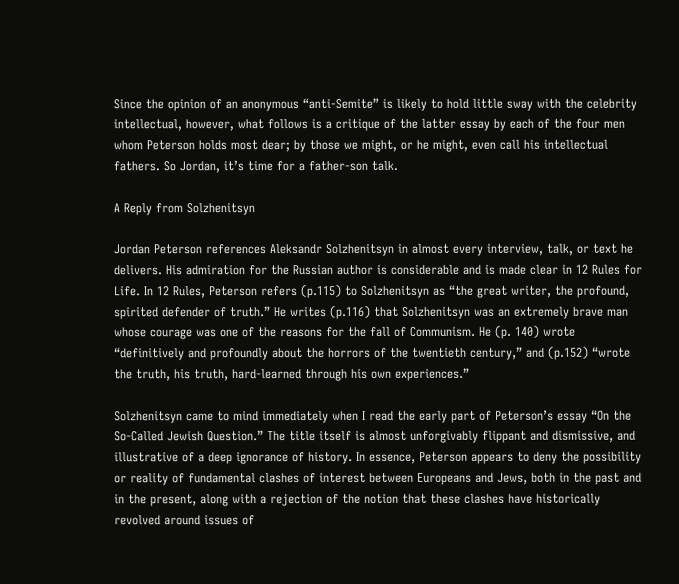Since the opinion of an anonymous “anti-Semite” is likely to hold little sway with the celebrity intellectual, however, what follows is a critique of the latter essay by each of the four men whom Peterson holds most dear; by those we might, or he might, even call his intellectual fathers. So Jordan, it’s time for a father-son talk.

A Reply from Solzhenitsyn

Jordan Peterson references Aleksandr Solzhenitsyn in almost every interview, talk, or text he delivers. His admiration for the Russian author is considerable and is made clear in 12 Rules for Life. In 12 Rules, Peterson refers (p.115) to Solzhenitsyn as “the great writer, the profound, spirited defender of truth.” He writes (p.116) that Solzhenitsyn was an extremely brave man whose courage was one of the reasons for the fall of Communism. He (p. 140) wrote “definitively and profoundly about the horrors of the twentieth century,” and (p.152) “wrote the truth, his truth, hard-learned through his own experiences.”

Solzhenitsyn came to mind immediately when I read the early part of Peterson’s essay “On the So-Called Jewish Question.” The title itself is almost unforgivably flippant and dismissive, and illustrative of a deep ignorance of history. In essence, Peterson appears to deny the possibility or reality of fundamental clashes of interest between Europeans and Jews, both in the past and in the present, along with a rejection of the notion that these clashes have historically revolved around issues of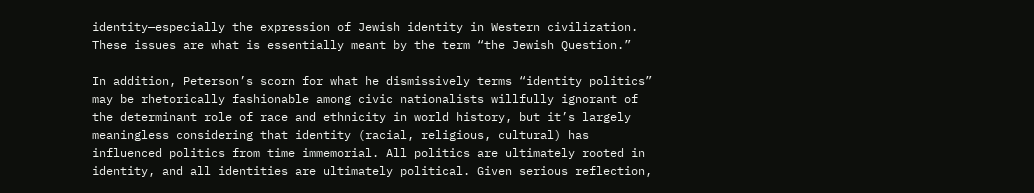identity—especially the expression of Jewish identity in Western civilization. These issues are what is essentially meant by the term “the Jewish Question.”

In addition, Peterson’s scorn for what he dismissively terms “identity politics” may be rhetorically fashionable among civic nationalists willfully ignorant of the determinant role of race and ethnicity in world history, but it’s largely meaningless considering that identity (racial, religious, cultural) has influenced politics from time immemorial. All politics are ultimately rooted in identity, and all identities are ultimately political. Given serious reflection,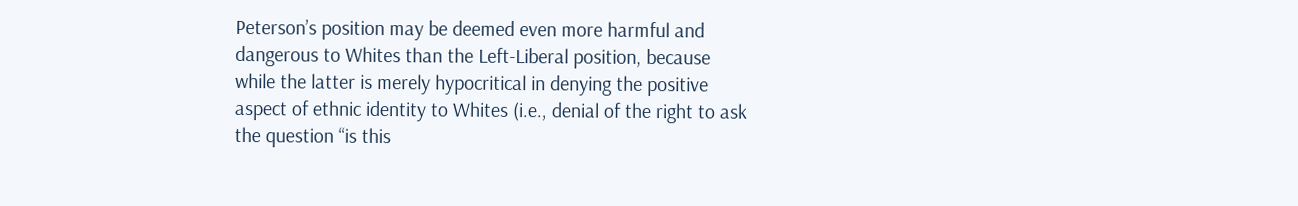Peterson’s position may be deemed even more harmful and dangerous to Whites than the Left-Liberal position, because while the latter is merely hypocritical in denying the positive aspect of ethnic identity to Whites (i.e., denial of the right to ask the question “is this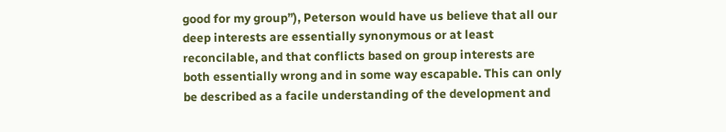good for my group”), Peterson would have us believe that all our deep interests are essentially synonymous or at least reconcilable, and that conflicts based on group interests are both essentially wrong and in some way escapable. This can only be described as a facile understanding of the development and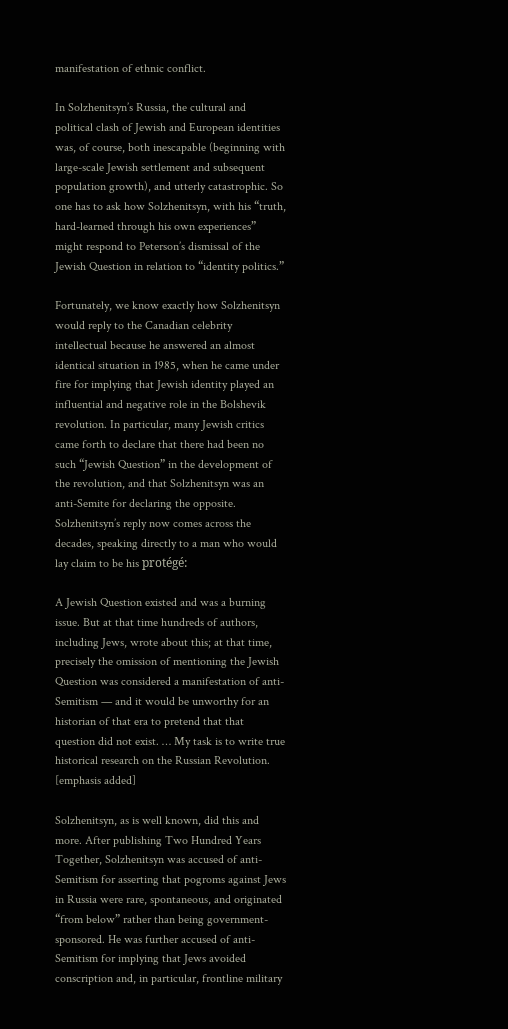manifestation of ethnic conflict.

In Solzhenitsyn’s Russia, the cultural and political clash of Jewish and European identities was, of course, both inescapable (beginning with large-scale Jewish settlement and subsequent population growth), and utterly catastrophic. So one has to ask how Solzhenitsyn, with his “truth, hard-learned through his own experiences” might respond to Peterson’s dismissal of the Jewish Question in relation to “identity politics.”

Fortunately, we know exactly how Solzhenitsyn would reply to the Canadian celebrity intellectual because he answered an almost identical situation in 1985, when he came under fire for implying that Jewish identity played an influential and negative role in the Bolshevik revolution. In particular, many Jewish critics came forth to declare that there had been no such “Jewish Question” in the development of the revolution, and that Solzhenitsyn was an anti-Semite for declaring the opposite. Solzhenitsyn’s reply now comes across the decades, speaking directly to a man who would lay claim to be his protégé:

A Jewish Question existed and was a burning issue. But at that time hundreds of authors, including Jews, wrote about this; at that time, precisely the omission of mentioning the Jewish Question was considered a manifestation of anti-Semitism — and it would be unworthy for an historian of that era to pretend that that question did not exist. … My task is to write true historical research on the Russian Revolution. [emphasis added]

Solzhenitsyn, as is well known, did this and more. After publishing Two Hundred Years Together, Solzhenitsyn was accused of anti-Semitism for asserting that pogroms against Jews in Russia were rare, spontaneous, and originated “from below” rather than being government-sponsored. He was further accused of anti-Semitism for implying that Jews avoided conscription and, in particular, frontline military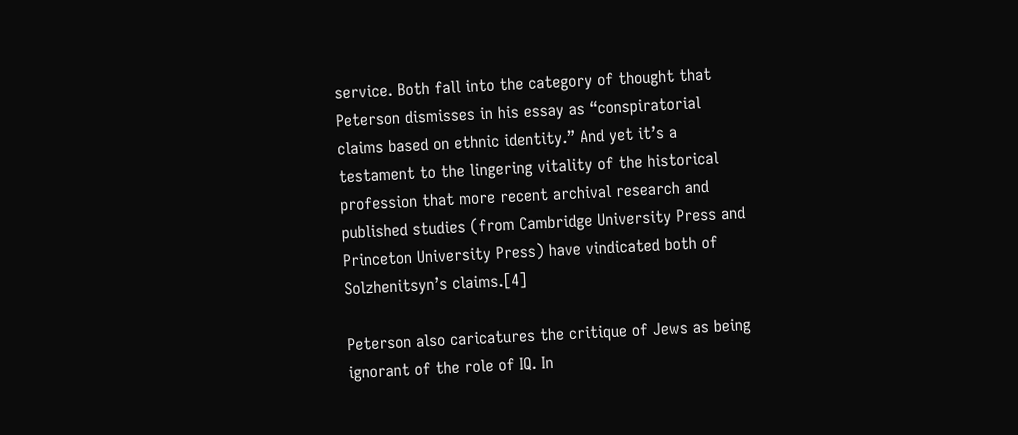service. Both fall into the category of thought that Peterson dismisses in his essay as “conspiratorial claims based on ethnic identity.” And yet it’s a testament to the lingering vitality of the historical profession that more recent archival research and published studies (from Cambridge University Press and Princeton University Press) have vindicated both of Solzhenitsyn’s claims.[4]

Peterson also caricatures the critique of Jews as being ignorant of the role of IQ. In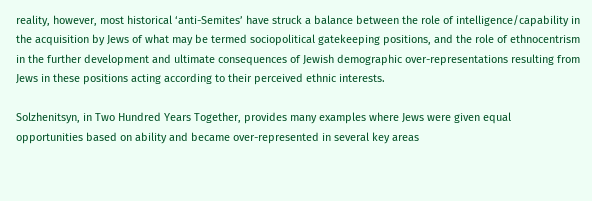reality, however, most historical ‘anti-Semites’ have struck a balance between the role of intelligence/capability in the acquisition by Jews of what may be termed sociopolitical gatekeeping positions, and the role of ethnocentrism in the further development and ultimate consequences of Jewish demographic over-representations resulting from Jews in these positions acting according to their perceived ethnic interests.

Solzhenitsyn, in Two Hundred Years Together, provides many examples where Jews were given equal opportunities based on ability and became over-represented in several key areas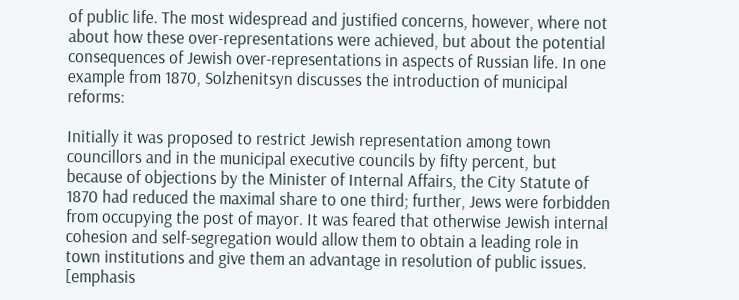of public life. The most widespread and justified concerns, however, where not about how these over-representations were achieved, but about the potential consequences of Jewish over-representations in aspects of Russian life. In one example from 1870, Solzhenitsyn discusses the introduction of municipal reforms:

Initially it was proposed to restrict Jewish representation among town councillors and in the municipal executive councils by fifty percent, but because of objections by the Minister of Internal Affairs, the City Statute of 1870 had reduced the maximal share to one third; further, Jews were forbidden from occupying the post of mayor. It was feared that otherwise Jewish internal cohesion and self-segregation would allow them to obtain a leading role in town institutions and give them an advantage in resolution of public issues. [emphasis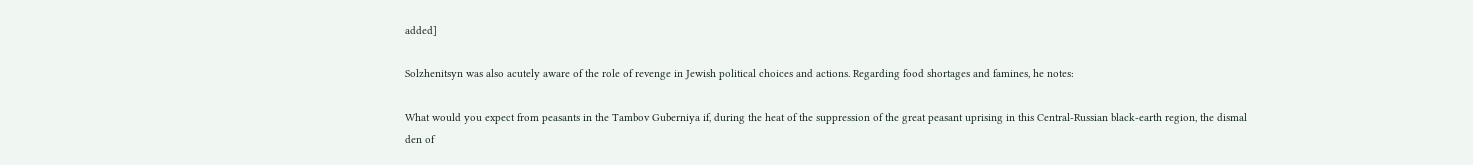added]

Solzhenitsyn was also acutely aware of the role of revenge in Jewish political choices and actions. Regarding food shortages and famines, he notes:

What would you expect from peasants in the Tambov Guberniya if, during the heat of the suppression of the great peasant uprising in this Central-Russian black-earth region, the dismal den of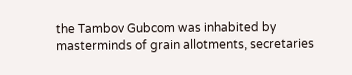the Tambov Gubcom was inhabited by masterminds of grain allotments, secretaries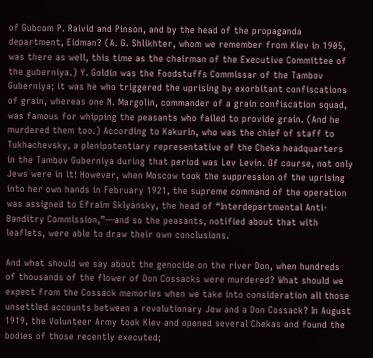of Gubcom P. Raivid and Pinson, and by the head of the propaganda department, Eidman? (A. G. Shlikhter, whom we remember from Kiev in 1905, was there as well, this time as the chairman of the Executive Committee of the guberniya.) Y. Goldin was the Foodstuffs Commissar of the Tambov Guberniya; it was he who triggered the uprising by exorbitant confiscations of grain, whereas one N. Margolin, commander of a grain confiscation squad, was famous for whipping the peasants who failed to provide grain. (And he murdered them too.) According to Kakurin, who was the chief of staff to Tukhachevsky, a plenipotentiary representative of the Cheka headquarters in the Tambov Guberniya during that period was Lev Levin. Of course, not only Jews were in it! However, when Moscow took the suppression of the uprising into her own hands in February 1921, the supreme command of the operation was assigned to Efraim Sklyansky, the head of “Interdepartmental Anti-Banditry Commission,”—and so the peasants, notified about that with leaflets, were able to draw their own conclusions.

And what should we say about the genocide on the river Don, when hundreds of thousands of the flower of Don Cossacks were murdered? What should we expect from the Cossack memories when we take into consideration all those unsettled accounts between a revolutionary Jew and a Don Cossack? In August 1919, the Volunteer Army took Kiev and opened several Chekas and found the bodies of those recently executed;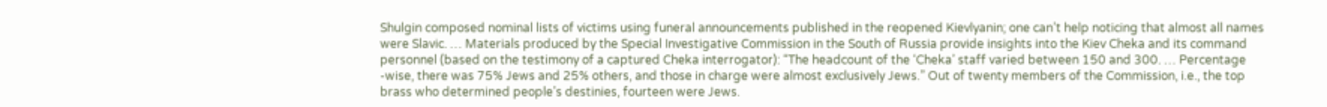Shulgin composed nominal lists of victims using funeral announcements published in the reopened Kievlyanin; one can’t help noticing that almost all names were Slavic. … Materials produced by the Special Investigative Commission in the South of Russia provide insights into the Kiev Cheka and its command personnel (based on the testimony of a captured Cheka interrogator): “The headcount of the ‘Cheka’ staff varied between 150 and 300. … Percentage -wise, there was 75% Jews and 25% others, and those in charge were almost exclusively Jews.” Out of twenty members of the Commission, i.e., the top brass who determined people’s destinies, fourteen were Jews.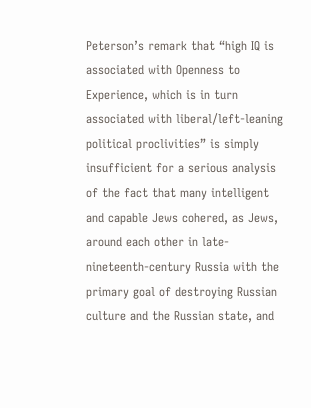Peterson’s remark that “high IQ is associated with Openness to Experience, which is in turn associated with liberal/left-leaning political proclivities” is simply insufficient for a serious analysis of the fact that many intelligent and capable Jews cohered, as Jews, around each other in late-nineteenth-century Russia with the primary goal of destroying Russian culture and the Russian state, and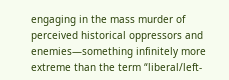engaging in the mass murder of perceived historical oppressors and enemies—something infinitely more extreme than the term “liberal/left-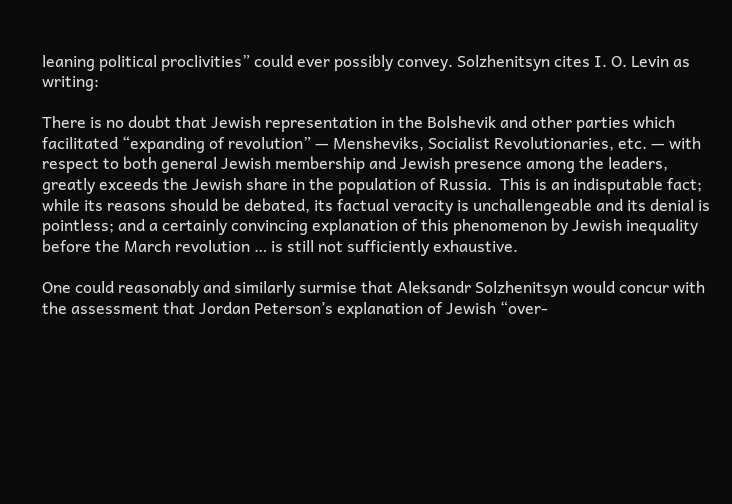leaning political proclivities” could ever possibly convey. Solzhenitsyn cites I. O. Levin as writing:

There is no doubt that Jewish representation in the Bolshevik and other parties which facilitated “expanding of revolution” — Mensheviks, Socialist Revolutionaries, etc. — with respect to both general Jewish membership and Jewish presence among the leaders, greatly exceeds the Jewish share in the population of Russia.  This is an indisputable fact; while its reasons should be debated, its factual veracity is unchallengeable and its denial is pointless; and a certainly convincing explanation of this phenomenon by Jewish inequality before the March revolution … is still not sufficiently exhaustive.

One could reasonably and similarly surmise that Aleksandr Solzhenitsyn would concur with the assessment that Jordan Peterson’s explanation of Jewish “over-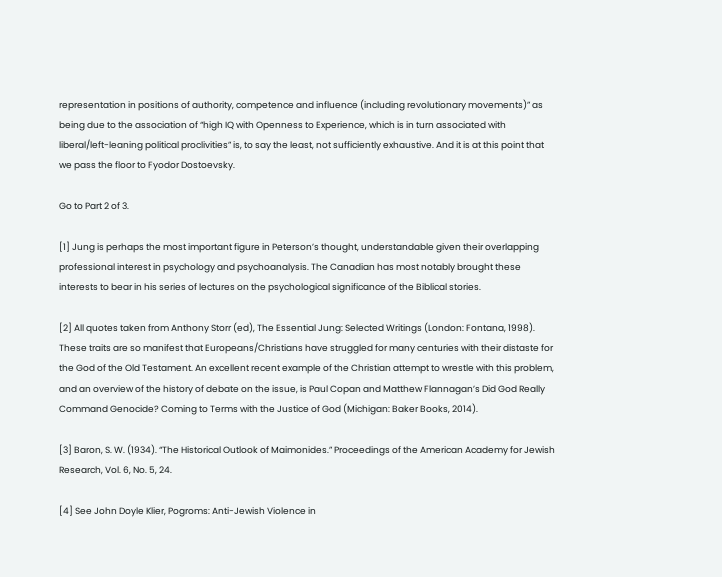representation in positions of authority, competence and influence (including revolutionary movements)” as being due to the association of “high IQ with Openness to Experience, which is in turn associated with liberal/left-leaning political proclivities” is, to say the least, not sufficiently exhaustive. And it is at this point that we pass the floor to Fyodor Dostoevsky.

Go to Part 2 of 3.

[1] Jung is perhaps the most important figure in Peterson’s thought, understandable given their overlapping professional interest in psychology and psychoanalysis. The Canadian has most notably brought these interests to bear in his series of lectures on the psychological significance of the Biblical stories.

[2] All quotes taken from Anthony Storr (ed), The Essential Jung: Selected Writings (London: Fontana, 1998). These traits are so manifest that Europeans/Christians have struggled for many centuries with their distaste for the God of the Old Testament. An excellent recent example of the Christian attempt to wrestle with this problem, and an overview of the history of debate on the issue, is Paul Copan and Matthew Flannagan’s Did God Really Command Genocide? Coming to Terms with the Justice of God (Michigan: Baker Books, 2014).

[3] Baron, S. W. (1934). “The Historical Outlook of Maimonides.” Proceedings of the American Academy for Jewish Research, Vol. 6, No. 5, 24.

[4] See John Doyle Klier, Pogroms: Anti-Jewish Violence in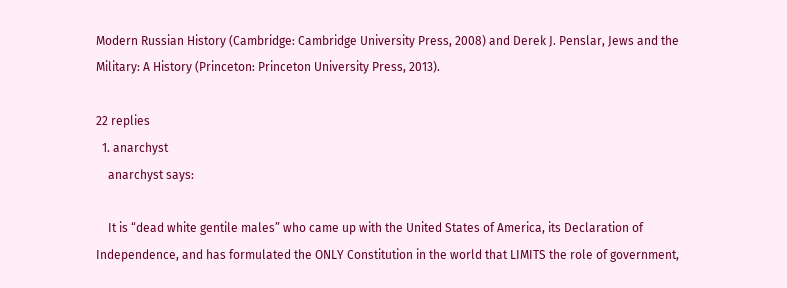Modern Russian History (Cambridge: Cambridge University Press, 2008) and Derek J. Penslar, Jews and the Military: A History (Princeton: Princeton University Press, 2013).

22 replies
  1. anarchyst
    anarchyst says:

    It is “dead white gentile males” who came up with the United States of America, its Declaration of Independence, and has formulated the ONLY Constitution in the world that LIMITS the role of government,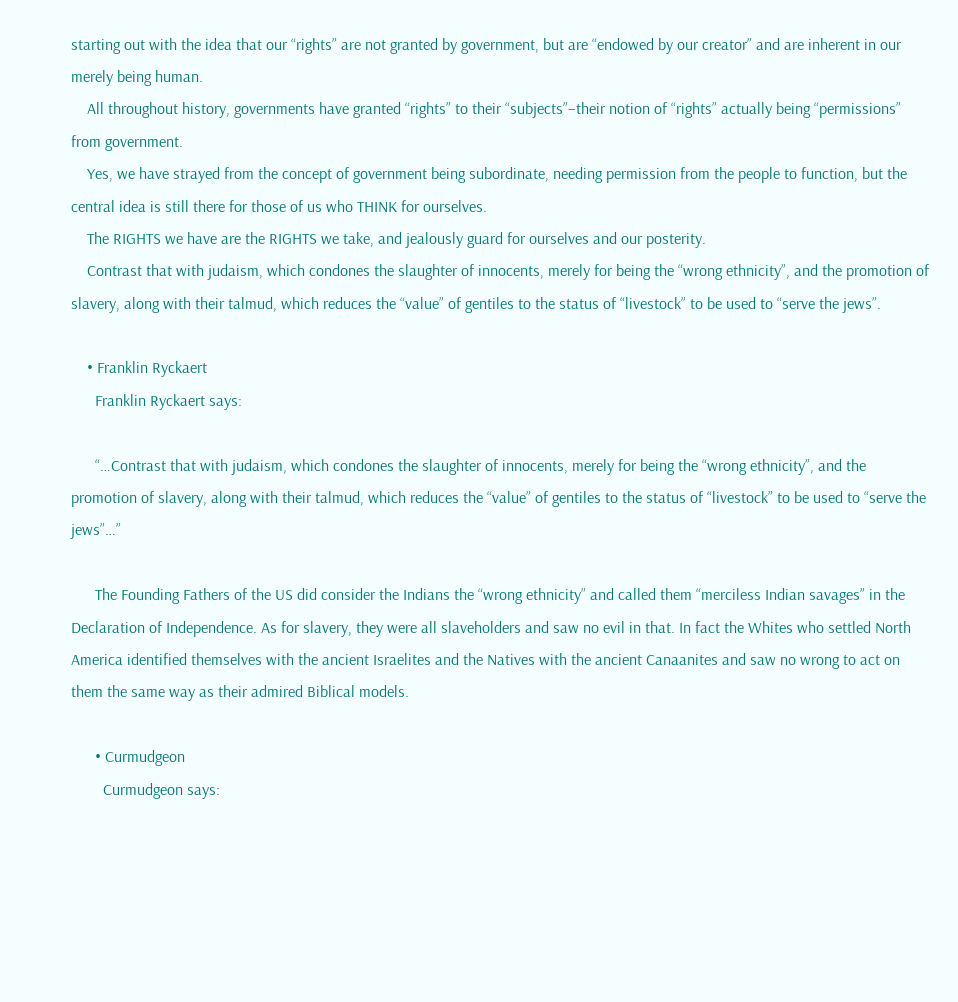starting out with the idea that our “rights” are not granted by government, but are “endowed by our creator” and are inherent in our merely being human.
    All throughout history, governments have granted “rights” to their “subjects”–their notion of “rights” actually being “permissions” from government.
    Yes, we have strayed from the concept of government being subordinate, needing permission from the people to function, but the central idea is still there for those of us who THINK for ourselves.
    The RIGHTS we have are the RIGHTS we take, and jealously guard for ourselves and our posterity.
    Contrast that with judaism, which condones the slaughter of innocents, merely for being the “wrong ethnicity”, and the promotion of slavery, along with their talmud, which reduces the “value” of gentiles to the status of “livestock” to be used to “serve the jews”.

    • Franklin Ryckaert
      Franklin Ryckaert says:

      “…Contrast that with judaism, which condones the slaughter of innocents, merely for being the “wrong ethnicity”, and the promotion of slavery, along with their talmud, which reduces the “value” of gentiles to the status of “livestock” to be used to “serve the jews”…”

      The Founding Fathers of the US did consider the Indians the “wrong ethnicity” and called them “merciless Indian savages” in the Declaration of Independence. As for slavery, they were all slaveholders and saw no evil in that. In fact the Whites who settled North America identified themselves with the ancient Israelites and the Natives with the ancient Canaanites and saw no wrong to act on them the same way as their admired Biblical models.

      • Curmudgeon
        Curmudgeon says: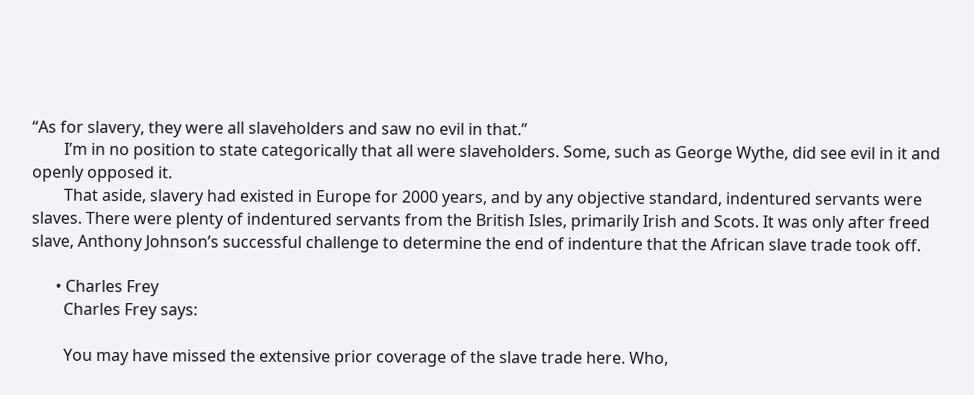“As for slavery, they were all slaveholders and saw no evil in that.”
        I’m in no position to state categorically that all were slaveholders. Some, such as George Wythe, did see evil in it and openly opposed it.
        That aside, slavery had existed in Europe for 2000 years, and by any objective standard, indentured servants were slaves. There were plenty of indentured servants from the British Isles, primarily Irish and Scots. It was only after freed slave, Anthony Johnson’s successful challenge to determine the end of indenture that the African slave trade took off.

      • Charles Frey
        Charles Frey says:

        You may have missed the extensive prior coverage of the slave trade here. Who,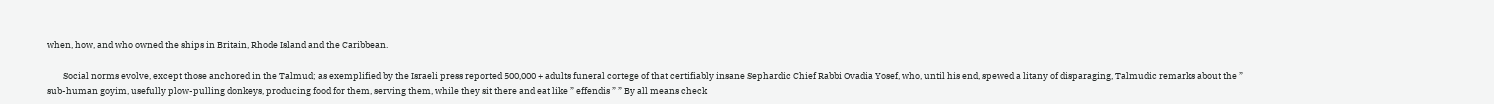when, how, and who owned the ships in Britain, Rhode Island and the Caribbean.

        Social norms evolve, except those anchored in the Talmud; as exemplified by the Israeli press reported 500,000 + adults funeral cortege of that certifiably insane Sephardic Chief Rabbi Ovadia Yosef, who, until his end, spewed a litany of disparaging, Talmudic remarks about the ” sub-human goyim, usefully plow-pulling donkeys, producing food for them, serving them, while they sit there and eat like ” effendis ” ” By all means check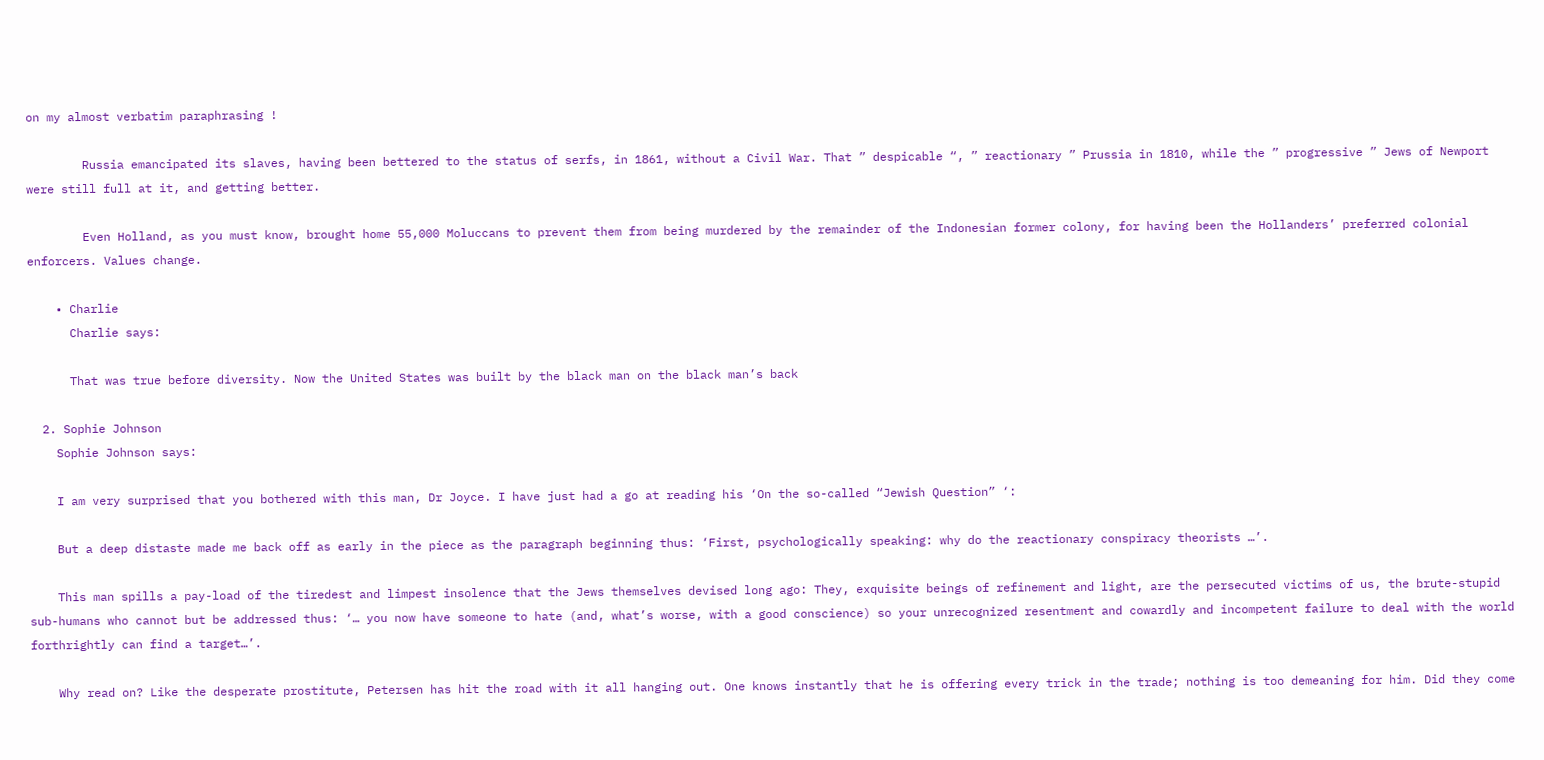on my almost verbatim paraphrasing !

        Russia emancipated its slaves, having been bettered to the status of serfs, in 1861, without a Civil War. That ” despicable “, ” reactionary ” Prussia in 1810, while the ” progressive ” Jews of Newport were still full at it, and getting better.

        Even Holland, as you must know, brought home 55,000 Moluccans to prevent them from being murdered by the remainder of the Indonesian former colony, for having been the Hollanders’ preferred colonial enforcers. Values change.

    • Charlie
      Charlie says:

      That was true before diversity. Now the United States was built by the black man on the black man’s back

  2. Sophie Johnson
    Sophie Johnson says:

    I am very surprised that you bothered with this man, Dr Joyce. I have just had a go at reading his ‘On the so-called “Jewish Question” ‘:

    But a deep distaste made me back off as early in the piece as the paragraph beginning thus: ‘First, psychologically speaking: why do the reactionary conspiracy theorists …’.

    This man spills a pay-load of the tiredest and limpest insolence that the Jews themselves devised long ago: They, exquisite beings of refinement and light, are the persecuted victims of us, the brute-stupid sub-humans who cannot but be addressed thus: ‘… you now have someone to hate (and, what’s worse, with a good conscience) so your unrecognized resentment and cowardly and incompetent failure to deal with the world forthrightly can find a target…’.

    Why read on? Like the desperate prostitute, Petersen has hit the road with it all hanging out. One knows instantly that he is offering every trick in the trade; nothing is too demeaning for him. Did they come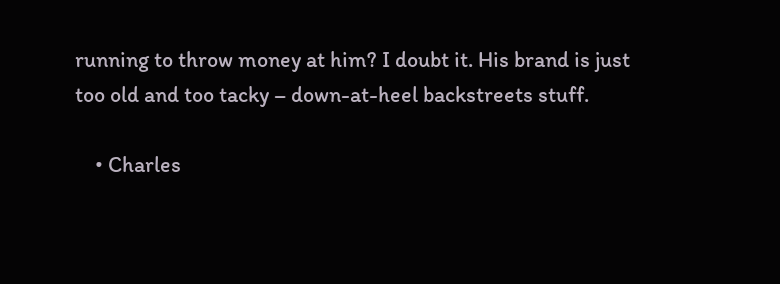running to throw money at him? I doubt it. His brand is just too old and too tacky – down-at-heel backstreets stuff.

    • Charles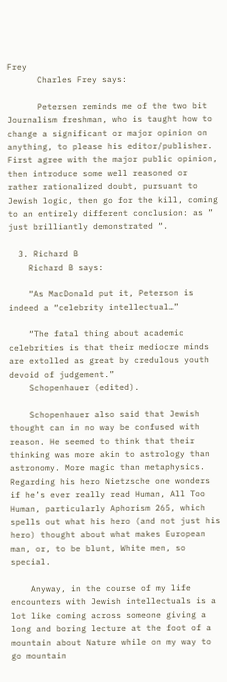Frey
      Charles Frey says:

      Petersen reminds me of the two bit Journalism freshman, who is taught how to change a significant or major opinion on anything, to please his editor/publisher. First agree with the major public opinion, then introduce some well reasoned or rather rationalized doubt, pursuant to Jewish logic, then go for the kill, coming to an entirely different conclusion: as ” just brilliantly demonstrated “.

  3. Richard B
    Richard B says:

    “As MacDonald put it, Peterson is indeed a “celebrity intellectual…”

    “The fatal thing about academic celebrities is that their mediocre minds are extolled as great by credulous youth devoid of judgement.”
    Schopenhauer (edited).

    Schopenhauer also said that Jewish thought can in no way be confused with reason. He seemed to think that their thinking was more akin to astrology than astronomy. More magic than metaphysics. Regarding his hero Nietzsche one wonders if he’s ever really read Human, All Too Human, particularly Aphorism 265, which spells out what his hero (and not just his hero) thought about what makes European man, or, to be blunt, White men, so special.

    Anyway, in the course of my life encounters with Jewish intellectuals is a lot like coming across someone giving a long and boring lecture at the foot of a mountain about Nature while on my way to go mountain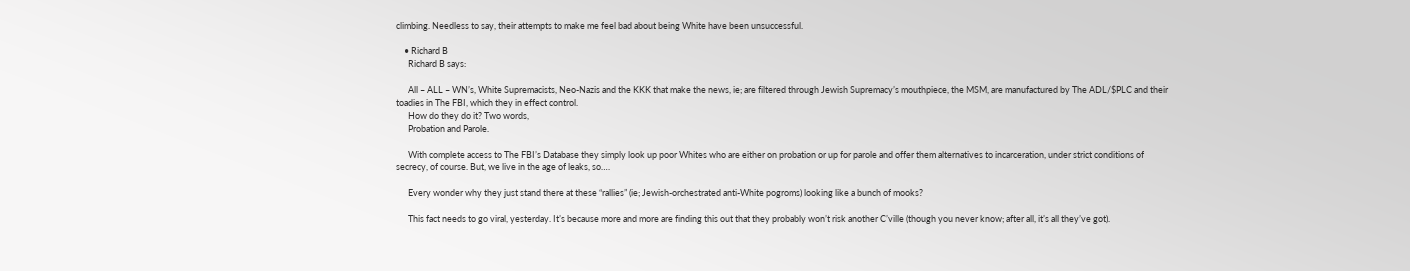climbing. Needless to say, their attempts to make me feel bad about being White have been unsuccessful.

    • Richard B
      Richard B says:

      All – ALL – WN’s, White Supremacists, Neo-Nazis and the KKK that make the news, ie; are filtered through Jewish Supremacy’s mouthpiece, the MSM, are manufactured by The ADL/$PLC and their toadies in The FBI, which they in effect control.
      How do they do it? Two words,
      Probation and Parole.

      With complete access to The FBI’s Database they simply look up poor Whites who are either on probation or up for parole and offer them alternatives to incarceration, under strict conditions of secrecy, of course. But, we live in the age of leaks, so….

      Every wonder why they just stand there at these “rallies” (ie; Jewish-orchestrated anti-White pogroms) looking like a bunch of mooks?

      This fact needs to go viral, yesterday. It’s because more and more are finding this out that they probably won’t risk another C’ville (though you never know; after all, it’s all they’ve got).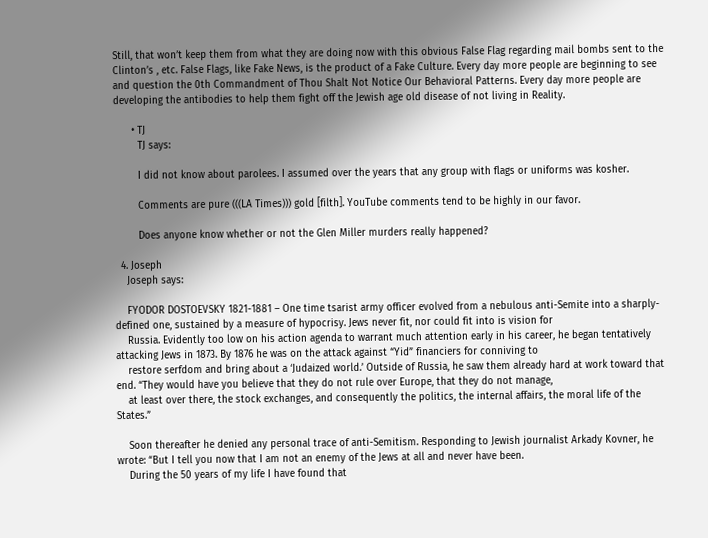Still, that won’t keep them from what they are doing now with this obvious False Flag regarding mail bombs sent to the Clinton’s , etc. False Flags, like Fake News, is the product of a Fake Culture. Every day more people are beginning to see and question the 0th Commandment of Thou Shalt Not Notice Our Behavioral Patterns. Every day more people are developing the antibodies to help them fight off the Jewish age old disease of not living in Reality.

      • TJ
        TJ says:

        I did not know about parolees. I assumed over the years that any group with flags or uniforms was kosher.

        Comments are pure (((LA Times))) gold [filth]. YouTube comments tend to be highly in our favor.

        Does anyone know whether or not the Glen Miller murders really happened?

  4. Joseph
    Joseph says:

    FYODOR DOSTOEVSKY 1821-1881 – One time tsarist army officer evolved from a nebulous anti-Semite into a sharply-defined one, sustained by a measure of hypocrisy. Jews never fit, nor could fit into is vision for
    Russia. Evidently too low on his action agenda to warrant much attention early in his career, he began tentatively attacking Jews in 1873. By 1876 he was on the attack against “Yid” financiers for conniving to
    restore serfdom and bring about a ‘Judaized world.’ Outside of Russia, he saw them already hard at work toward that end. “They would have you believe that they do not rule over Europe, that they do not manage,
    at least over there, the stock exchanges, and consequently the politics, the internal affairs, the moral life of the States.”

    Soon thereafter he denied any personal trace of anti-Semitism. Responding to Jewish journalist Arkady Kovner, he wrote: “But I tell you now that I am not an enemy of the Jews at all and never have been.
    During the 50 years of my life I have found that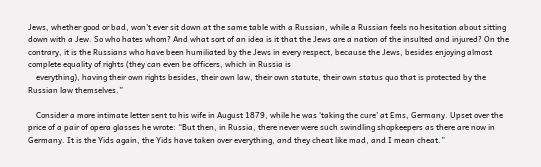Jews, whether good or bad, won’t ever sit down at the same table with a Russian, while a Russian feels no hesitation about sitting down with a Jew. So who hates whom? And what sort of an idea is it that the Jews are a nation of the insulted and injured? On the contrary, it is the Russians who have been humiliated by the Jews in every respect, because the Jews, besides enjoying almost complete equality of rights (they can even be officers, which in Russia is
    everything), having their own rights besides, their own law, their own statute, their own status quo that is protected by the Russian law themselves.”

    Consider a more intimate letter sent to his wife in August 1879, while he was ‘taking the cure’ at Ems, Germany. Upset over the price of a pair of opera glasses he wrote: “But then, in Russia, there never were such swindling shopkeepers as there are now in Germany. It is the Yids again, the Yids have taken over everything, and they cheat like mad, and I mean cheat.”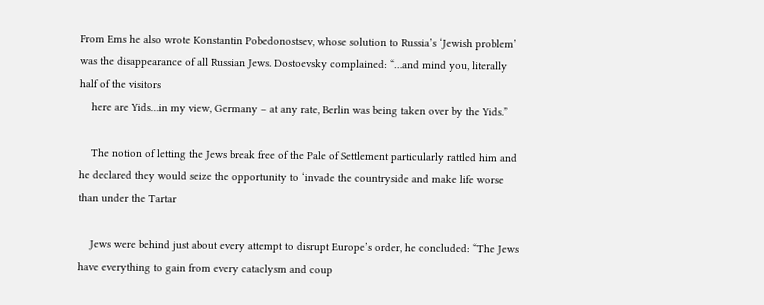From Ems he also wrote Konstantin Pobedonostsev, whose solution to Russia’s ‘Jewish problem’ was the disappearance of all Russian Jews. Dostoevsky complained: “…and mind you, literally half of the visitors
    here are Yids…in my view, Germany – at any rate, Berlin was being taken over by the Yids.”

    The notion of letting the Jews break free of the Pale of Settlement particularly rattled him and he declared they would seize the opportunity to ‘invade the countryside and make life worse than under the Tartar

    Jews were behind just about every attempt to disrupt Europe’s order, he concluded: “The Jews have everything to gain from every cataclysm and coup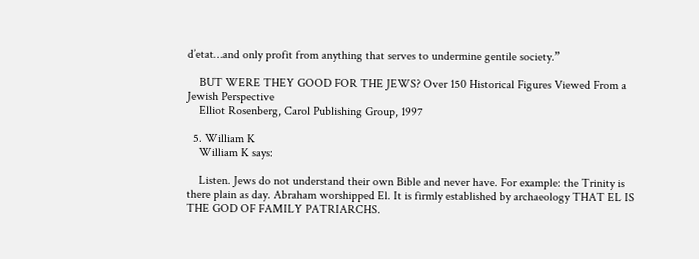d’etat…and only profit from anything that serves to undermine gentile society.”

    BUT WERE THEY GOOD FOR THE JEWS? Over 150 Historical Figures Viewed From a Jewish Perspective
    Elliot Rosenberg, Carol Publishing Group, 1997

  5. William K
    William K says:

    Listen. Jews do not understand their own Bible and never have. For example: the Trinity is there plain as day. Abraham worshipped El. It is firmly established by archaeology THAT EL IS THE GOD OF FAMILY PATRIARCHS.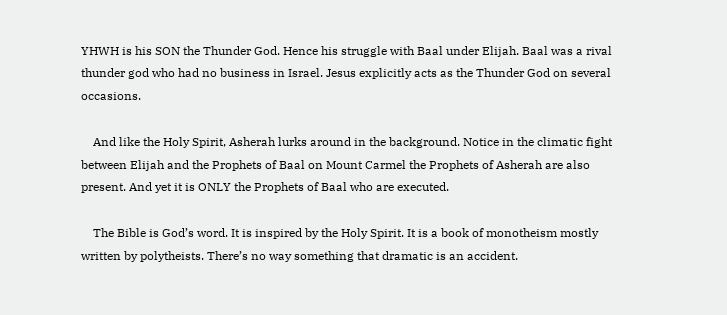YHWH is his SON the Thunder God. Hence his struggle with Baal under Elijah. Baal was a rival thunder god who had no business in Israel. Jesus explicitly acts as the Thunder God on several occasions.

    And like the Holy Spirit, Asherah lurks around in the background. Notice in the climatic fight between Elijah and the Prophets of Baal on Mount Carmel the Prophets of Asherah are also present. And yet it is ONLY the Prophets of Baal who are executed.

    The Bible is God’s word. It is inspired by the Holy Spirit. It is a book of monotheism mostly written by polytheists. There’s no way something that dramatic is an accident.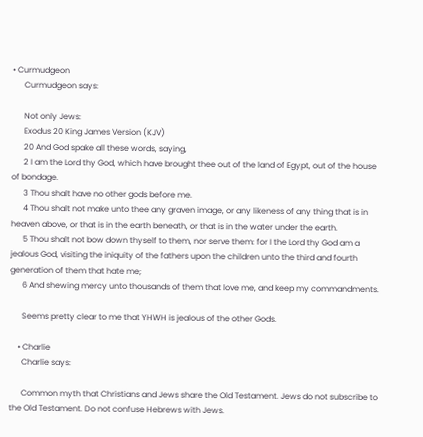• Curmudgeon
      Curmudgeon says:

      Not only Jews:
      Exodus 20 King James Version (KJV)
      20 And God spake all these words, saying,
      2 I am the Lord thy God, which have brought thee out of the land of Egypt, out of the house of bondage.
      3 Thou shalt have no other gods before me.
      4 Thou shalt not make unto thee any graven image, or any likeness of any thing that is in heaven above, or that is in the earth beneath, or that is in the water under the earth.
      5 Thou shalt not bow down thyself to them, nor serve them: for I the Lord thy God am a jealous God, visiting the iniquity of the fathers upon the children unto the third and fourth generation of them that hate me;
      6 And shewing mercy unto thousands of them that love me, and keep my commandments.

      Seems pretty clear to me that YHWH is jealous of the other Gods.

    • Charlie
      Charlie says:

      Common myth that Christians and Jews share the Old Testament. Jews do not subscribe to the Old Testament. Do not confuse Hebrews with Jews.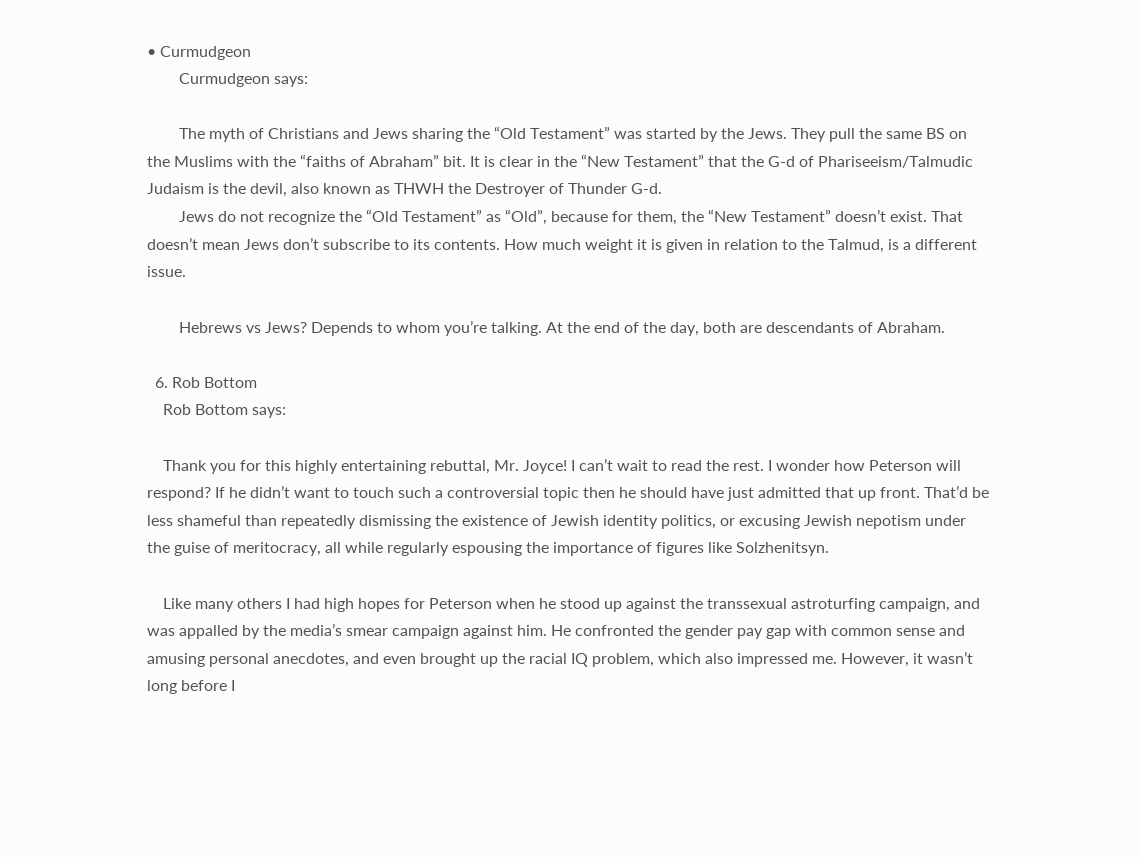• Curmudgeon
        Curmudgeon says:

        The myth of Christians and Jews sharing the “Old Testament” was started by the Jews. They pull the same BS on the Muslims with the “faiths of Abraham” bit. It is clear in the “New Testament” that the G-d of Phariseeism/Talmudic Judaism is the devil, also known as THWH the Destroyer of Thunder G-d.
        Jews do not recognize the “Old Testament” as “Old”, because for them, the “New Testament” doesn’t exist. That doesn’t mean Jews don’t subscribe to its contents. How much weight it is given in relation to the Talmud, is a different issue.

        Hebrews vs Jews? Depends to whom you’re talking. At the end of the day, both are descendants of Abraham.

  6. Rob Bottom
    Rob Bottom says:

    Thank you for this highly entertaining rebuttal, Mr. Joyce! I can’t wait to read the rest. I wonder how Peterson will respond? If he didn’t want to touch such a controversial topic then he should have just admitted that up front. That’d be less shameful than repeatedly dismissing the existence of Jewish identity politics, or excusing Jewish nepotism under the guise of meritocracy, all while regularly espousing the importance of figures like Solzhenitsyn.

    Like many others I had high hopes for Peterson when he stood up against the transsexual astroturfing campaign, and was appalled by the media’s smear campaign against him. He confronted the gender pay gap with common sense and amusing personal anecdotes, and even brought up the racial IQ problem, which also impressed me. However, it wasn’t long before I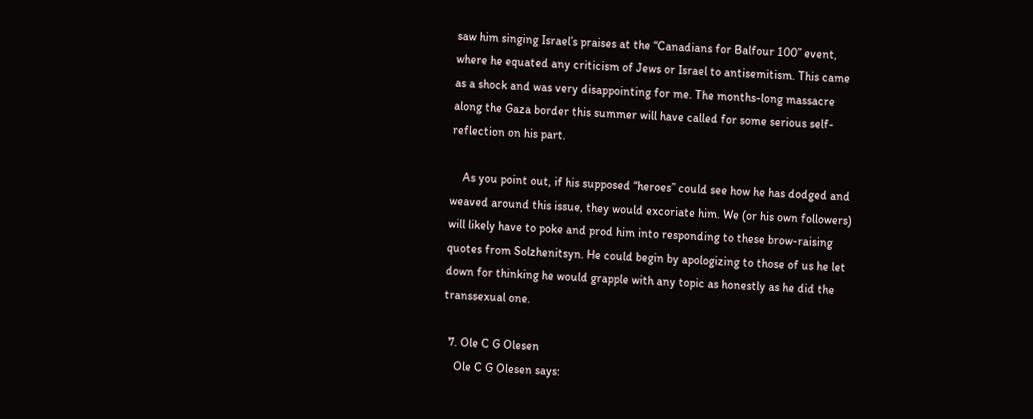saw him singing Israel’s praises at the “Canadians for Balfour 100” event, where he equated any criticism of Jews or Israel to antisemitism. This came as a shock and was very disappointing for me. The months-long massacre along the Gaza border this summer will have called for some serious self-reflection on his part.

    As you point out, if his supposed “heroes” could see how he has dodged and weaved around this issue, they would excoriate him. We (or his own followers) will likely have to poke and prod him into responding to these brow-raising quotes from Solzhenitsyn. He could begin by apologizing to those of us he let down for thinking he would grapple with any topic as honestly as he did the transsexual one.

  7. Ole C G Olesen
    Ole C G Olesen says: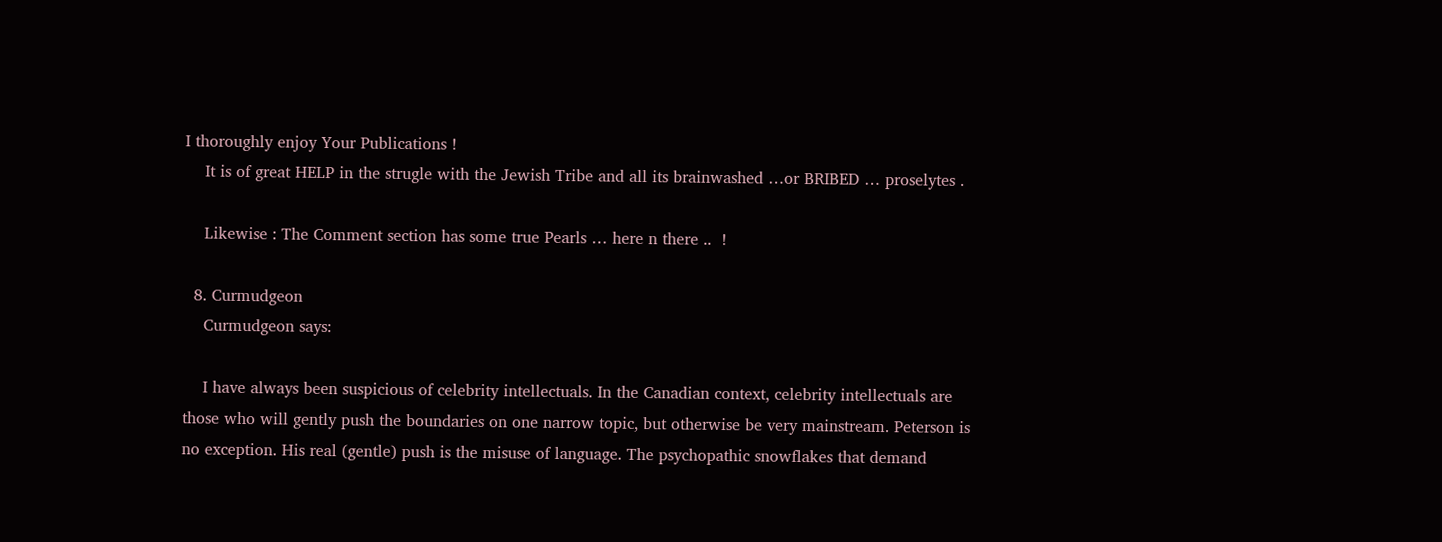I thoroughly enjoy Your Publications !
    It is of great HELP in the strugle with the Jewish Tribe and all its brainwashed …or BRIBED … proselytes .

    Likewise : The Comment section has some true Pearls … here n there ..  !

  8. Curmudgeon
    Curmudgeon says:

    I have always been suspicious of celebrity intellectuals. In the Canadian context, celebrity intellectuals are those who will gently push the boundaries on one narrow topic, but otherwise be very mainstream. Peterson is no exception. His real (gentle) push is the misuse of language. The psychopathic snowflakes that demand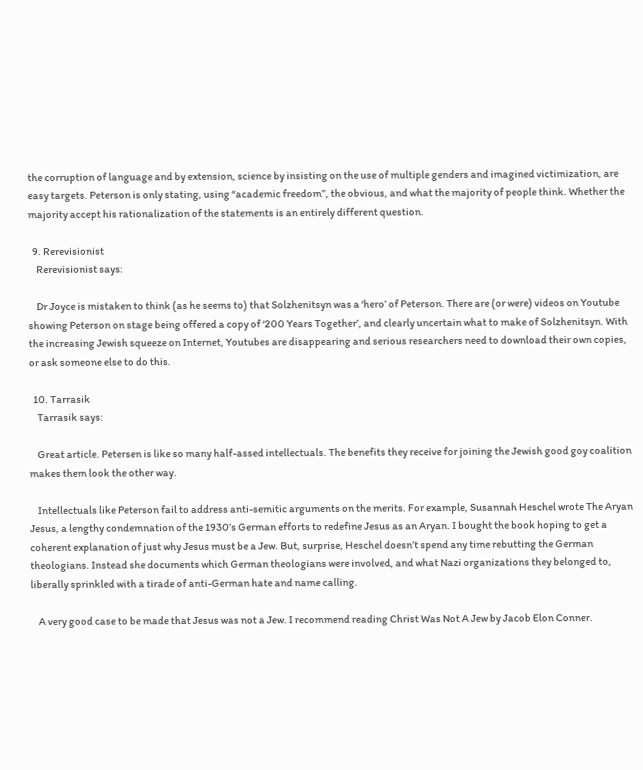the corruption of language and by extension, science by insisting on the use of multiple genders and imagined victimization, are easy targets. Peterson is only stating, using “academic freedom”, the obvious, and what the majority of people think. Whether the majority accept his rationalization of the statements is an entirely different question.

  9. Rerevisionist
    Rerevisionist says:

    Dr Joyce is mistaken to think (as he seems to) that Solzhenitsyn was a ‘hero’ of Peterson. There are (or were) videos on Youtube showing Peterson on stage being offered a copy of ‘200 Years Together’, and clearly uncertain what to make of Solzhenitsyn. With the increasing Jewish squeeze on Internet, Youtubes are disappearing and serious researchers need to download their own copies, or ask someone else to do this.

  10. Tarrasik
    Tarrasik says:

    Great article. Petersen is like so many half-assed intellectuals. The benefits they receive for joining the Jewish good goy coalition makes them look the other way.

    Intellectuals like Peterson fail to address anti-semitic arguments on the merits. For example, Susannah Heschel wrote The Aryan Jesus, a lengthy condemnation of the 1930’s German efforts to redefine Jesus as an Aryan. I bought the book hoping to get a coherent explanation of just why Jesus must be a Jew. But, surprise, Heschel doesn’t spend any time rebutting the German theologians. Instead she documents which German theologians were involved, and what Nazi organizations they belonged to, liberally sprinkled with a tirade of anti-German hate and name calling.

    A very good case to be made that Jesus was not a Jew. I recommend reading Christ Was Not A Jew by Jacob Elon Conner.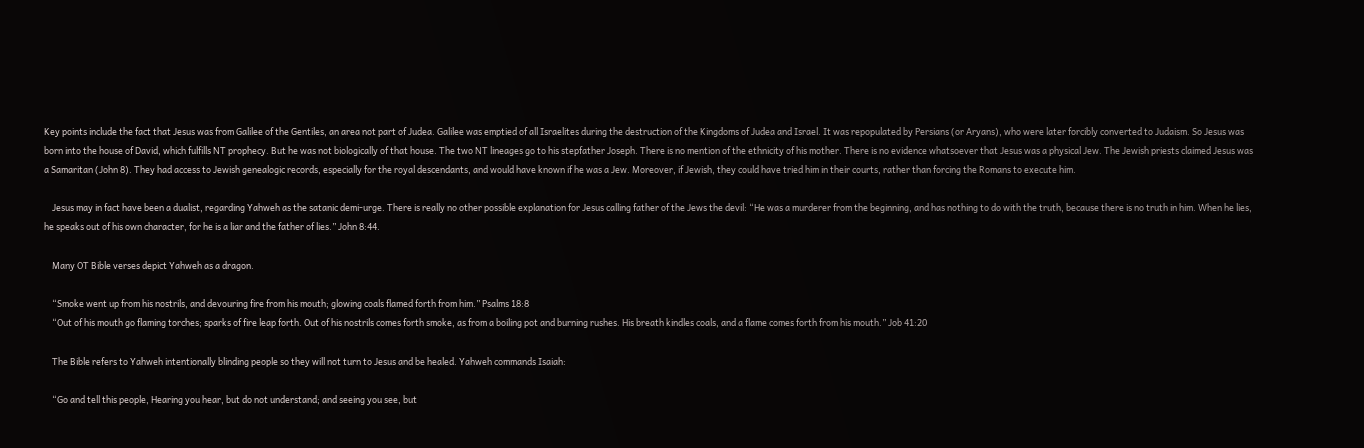Key points include the fact that Jesus was from Galilee of the Gentiles, an area not part of Judea. Galilee was emptied of all Israelites during the destruction of the Kingdoms of Judea and Israel. It was repopulated by Persians (or Aryans), who were later forcibly converted to Judaism. So Jesus was born into the house of David, which fulfills NT prophecy. But he was not biologically of that house. The two NT lineages go to his stepfather Joseph. There is no mention of the ethnicity of his mother. There is no evidence whatsoever that Jesus was a physical Jew. The Jewish priests claimed Jesus was a Samaritan (John 8). They had access to Jewish genealogic records, especially for the royal descendants, and would have known if he was a Jew. Moreover, if Jewish, they could have tried him in their courts, rather than forcing the Romans to execute him.

    Jesus may in fact have been a dualist, regarding Yahweh as the satanic demi-urge. There is really no other possible explanation for Jesus calling father of the Jews the devil: “He was a murderer from the beginning, and has nothing to do with the truth, because there is no truth in him. When he lies, he speaks out of his own character, for he is a liar and the father of lies.” John 8:44.

    Many OT Bible verses depict Yahweh as a dragon.

    “Smoke went up from his nostrils, and devouring fire from his mouth; glowing coals flamed forth from him.” Psalms 18:8
    “Out of his mouth go flaming torches; sparks of fire leap forth. Out of his nostrils comes forth smoke, as from a boiling pot and burning rushes. His breath kindles coals, and a flame comes forth from his mouth.” Job 41:20

    The Bible refers to Yahweh intentionally blinding people so they will not turn to Jesus and be healed. Yahweh commands Isaiah:

    “Go and tell this people, Hearing you hear, but do not understand; and seeing you see, but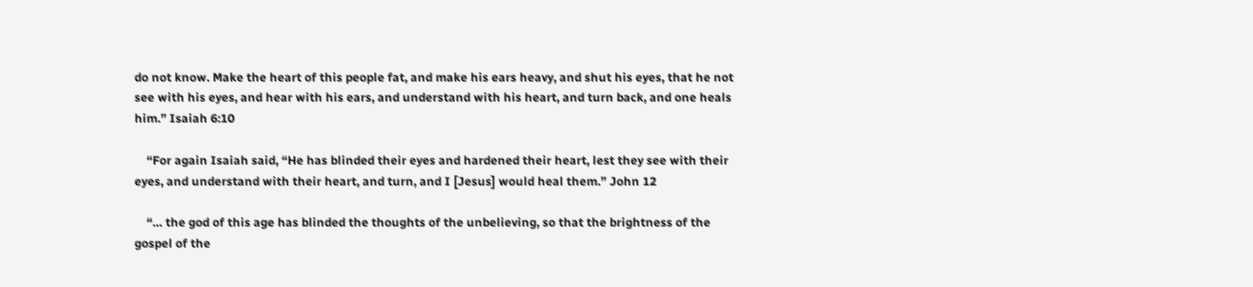do not know. Make the heart of this people fat, and make his ears heavy, and shut his eyes, that he not see with his eyes, and hear with his ears, and understand with his heart, and turn back, and one heals him.” Isaiah 6:10

    “For again Isaiah said, “He has blinded their eyes and hardened their heart, lest they see with their eyes, and understand with their heart, and turn, and I [Jesus] would heal them.” John 12

    “… the god of this age has blinded the thoughts of the unbelieving, so that the brightness of the gospel of the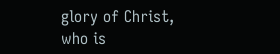glory of Christ, who is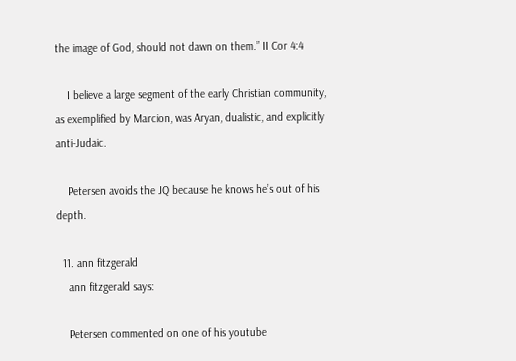the image of God, should not dawn on them.” II Cor 4:4

    I believe a large segment of the early Christian community, as exemplified by Marcion, was Aryan, dualistic, and explicitly anti-Judaic.

    Petersen avoids the JQ because he knows he’s out of his depth.

  11. ann fitzgerald
    ann fitzgerald says:

    Petersen commented on one of his youtube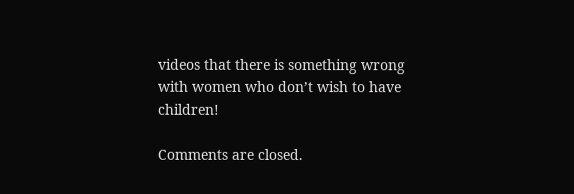videos that there is something wrong with women who don’t wish to have children!

Comments are closed.